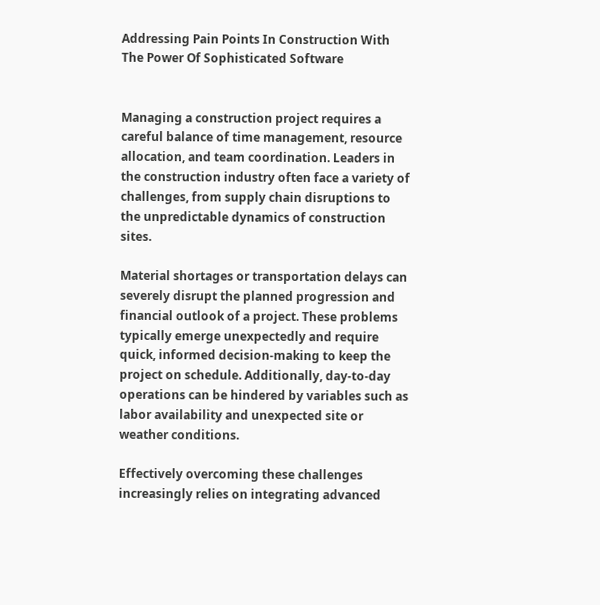Addressing Pain Points In Construction With The Power Of Sophisticated Software


Managing a construction project requires a careful balance of time management, resource allocation, and team coordination. Leaders in the construction industry often face a variety of challenges, from supply chain disruptions to the unpredictable dynamics of construction sites.

Material shortages or transportation delays can severely disrupt the planned progression and financial outlook of a project. These problems typically emerge unexpectedly and require quick, informed decision-making to keep the project on schedule. Additionally, day-to-day operations can be hindered by variables such as labor availability and unexpected site or weather conditions.

Effectively overcoming these challenges increasingly relies on integrating advanced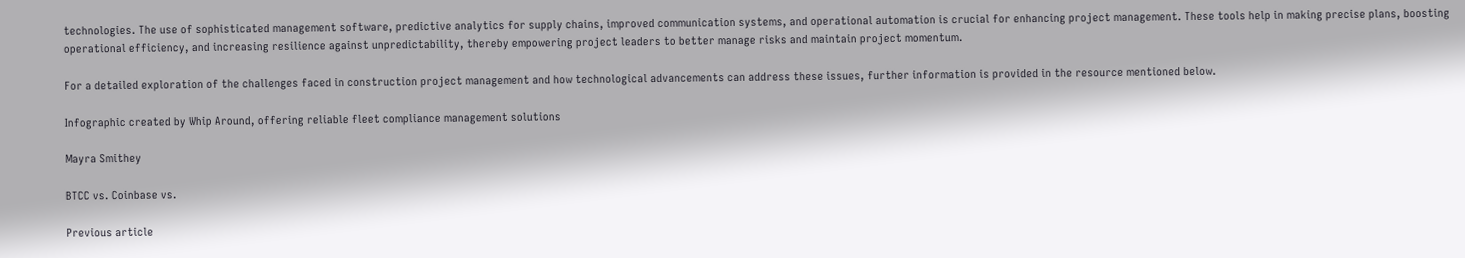technologies. The use of sophisticated management software, predictive analytics for supply chains, improved communication systems, and operational automation is crucial for enhancing project management. These tools help in making precise plans, boosting operational efficiency, and increasing resilience against unpredictability, thereby empowering project leaders to better manage risks and maintain project momentum.

For a detailed exploration of the challenges faced in construction project management and how technological advancements can address these issues, further information is provided in the resource mentioned below.

Infographic created by Whip Around, offering reliable fleet compliance management solutions

Mayra Smithey

BTCC vs. Coinbase vs.

Previous article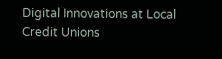Digital Innovations at Local Credit Unions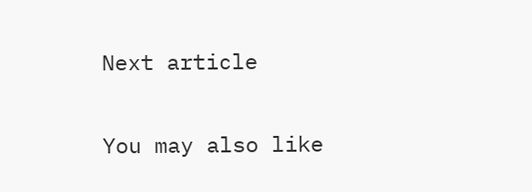Next article

You may also like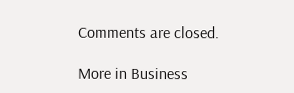Comments are closed.

More in Business